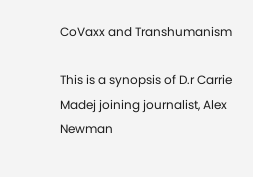CoVaxx and Transhumanism

This is a synopsis of D.r Carrie Madej joining journalist, Alex Newman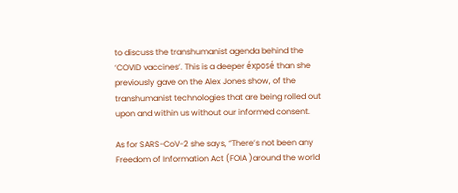to discuss the transhumanist agenda behind the ‘COVID vaccines’. This is a deeper éxposé than she previously gave on the Alex Jones show, of the transhumanist technologies that are being rolled out upon and within us without our informed consent.

As for SARS-CoV-2 she says, “There’s not been any Freedom of Information Act (FOIA )around the world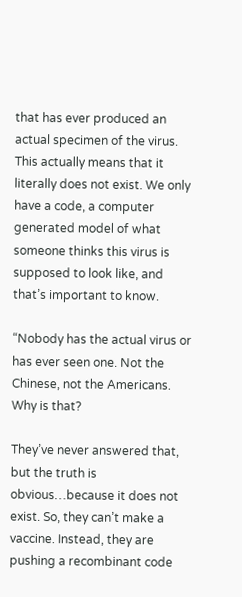that has ever produced an actual specimen of the virus. This actually means that it literally does not exist. We only have a code, a computer generated model of what someone thinks this virus is supposed to look like, and that’s important to know.

“Nobody has the actual virus or has ever seen one. Not the Chinese, not the Americans.  Why is that?

They’ve never answered that, but the truth is obvious…because it does not exist. So, they can’t make a vaccine. Instead, they are pushing a recombinant code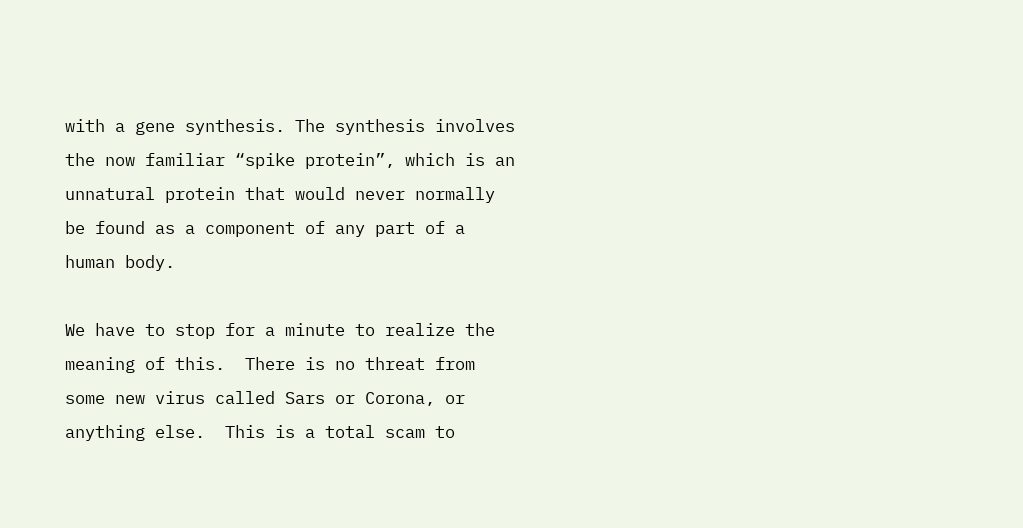with a gene synthesis. The synthesis involves the now familiar “spike protein”, which is an unnatural protein that would never normally be found as a component of any part of a human body.

We have to stop for a minute to realize the meaning of this.  There is no threat from some new virus called Sars or Corona, or anything else.  This is a total scam to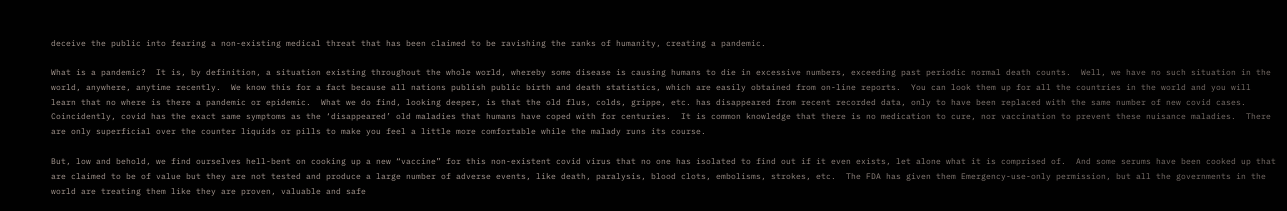deceive the public into fearing a non-existing medical threat that has been claimed to be ravishing the ranks of humanity, creating a pandemic.

What is a pandemic?  It is, by definition, a situation existing throughout the whole world, whereby some disease is causing humans to die in excessive numbers, exceeding past periodic normal death counts.  Well, we have no such situation in the world, anywhere, anytime recently.  We know this for a fact because all nations publish public birth and death statistics, which are easily obtained from on-line reports.  You can look them up for all the countries in the world and you will learn that no where is there a pandemic or epidemic.  What we do find, looking deeper, is that the old flus, colds, grippe, etc. has disappeared from recent recorded data, only to have been replaced with the same number of new covid cases.  Coincidently, covid has the exact same symptoms as the ‘disappeared’ old maladies that humans have coped with for centuries.  It is common knowledge that there is no medication to cure, nor vaccination to prevent these nuisance maladies.  There are only superficial over the counter liquids or pills to make you feel a little more comfortable while the malady runs its course.

But, low and behold, we find ourselves hell-bent on cooking up a new “vaccine” for this non-existent covid virus that no one has isolated to find out if it even exists, let alone what it is comprised of.  And some serums have been cooked up that are claimed to be of value but they are not tested and produce a large number of adverse events, like death, paralysis, blood clots, embolisms, strokes, etc.  The FDA has given them Emergency-use-only permission, but all the governments in the world are treating them like they are proven, valuable and safe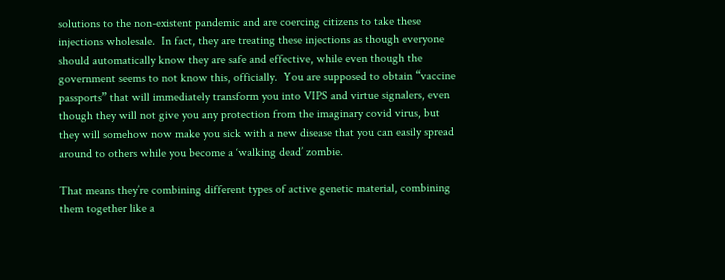solutions to the non-existent pandemic and are coercing citizens to take these injections wholesale.  In fact, they are treating these injections as though everyone should automatically know they are safe and effective, while even though the government seems to not know this, officially.  You are supposed to obtain “vaccine passports” that will immediately transform you into VIPS and virtue signalers, even though they will not give you any protection from the imaginary covid virus, but they will somehow now make you sick with a new disease that you can easily spread around to others while you become a ‘walking dead’ zombie.

That means they’re combining different types of active genetic material, combining them together like a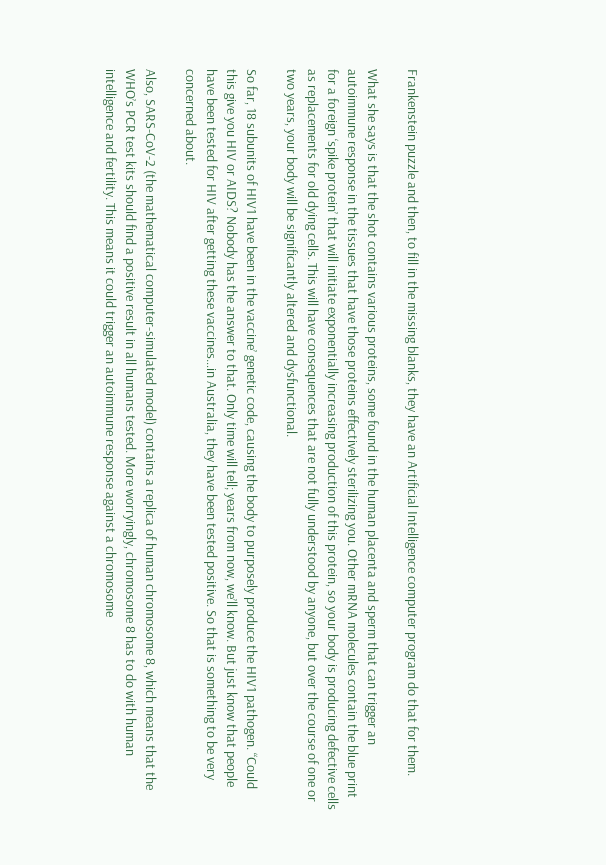Frankenstein puzzle and then, to fill in the missing blanks, they have an Artificial Intelligence computer program do that for them.

What she says is that the shot contains various proteins, some found in the human placenta and sperm that can trigger an autoimmune response in the tissues that have those proteins effectively sterilizing you. Other mRNA molecules contain the blue print for a foreign ‘spike protein’ that will initiate exponentially increasing production of this protein, so your body is producing defective cells as replacements for old dying cells. This will have consequences that are not fully understood by anyone, but over the course of one or two years, your body will be significantly altered and dysfunctional.

So far, 18 subunits of HIV1 have been in the vaccine’ genetic code, causing the body to purposely produce the HIV1 pathogen. “Could this give you HIV or AIDS? Nobody has the answer to that. Only time will tell; years from now, we’ll know. But just know that people have been tested for HIV after getting these vaccines…in Australia, they have been tested positive. So that is something to be very concerned about.

Also, SARS-CoV-2 (the mathematical computer-simulated model) contains a replica of human chromosome 8, which means that the WHO’s PCR test kits should find a positive result in all humans tested. More worryingly, chromosome 8 has to do with human intelligence and fertility. This means it could trigger an autoimmune response against a chromosome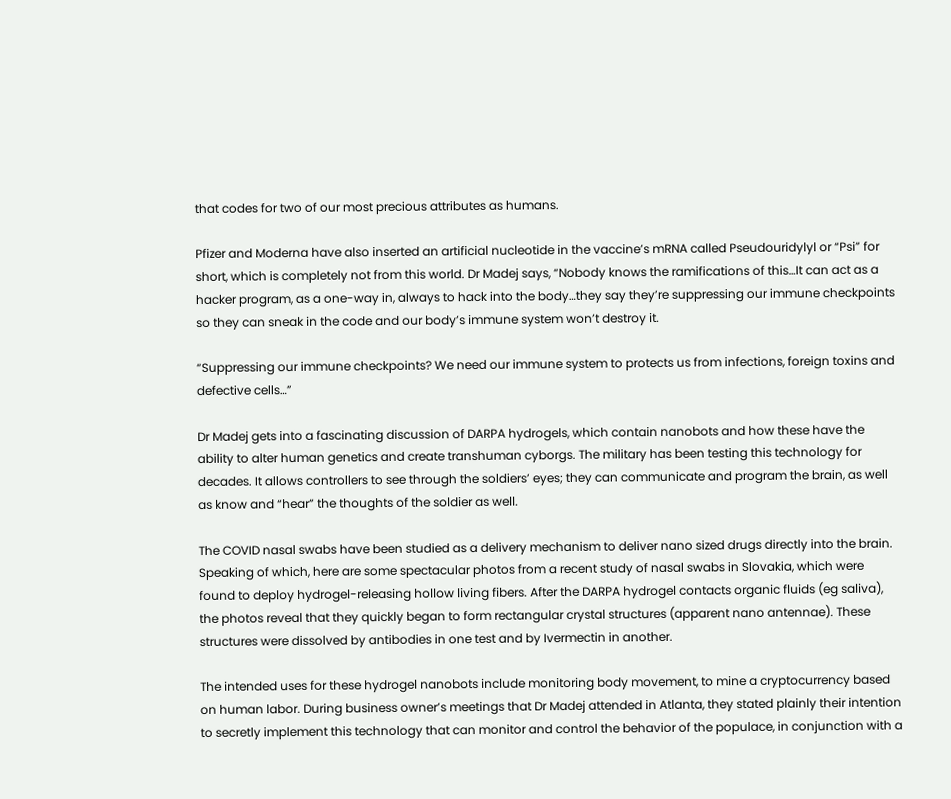that codes for two of our most precious attributes as humans.

Pfizer and Moderna have also inserted an artificial nucleotide in the vaccine’s mRNA called Pseudouridylyl or “Psi” for short, which is completely not from this world. Dr Madej says, “Nobody knows the ramifications of this…It can act as a hacker program, as a one-way in, always to hack into the body…they say they’re suppressing our immune checkpoints so they can sneak in the code and our body’s immune system won’t destroy it.

“Suppressing our immune checkpoints? We need our immune system to protects us from infections, foreign toxins and defective cells…”

Dr Madej gets into a fascinating discussion of DARPA hydrogels, which contain nanobots and how these have the ability to alter human genetics and create transhuman cyborgs. The military has been testing this technology for decades. It allows controllers to see through the soldiers’ eyes; they can communicate and program the brain, as well as know and “hear” the thoughts of the soldier as well.

The COVID nasal swabs have been studied as a delivery mechanism to deliver nano sized drugs directly into the brain. Speaking of which, here are some spectacular photos from a recent study of nasal swabs in Slovakia, which were found to deploy hydrogel-releasing hollow living fibers. After the DARPA hydrogel contacts organic fluids (eg saliva), the photos reveal that they quickly began to form rectangular crystal structures (apparent nano antennae). These structures were dissolved by antibodies in one test and by Ivermectin in another.

The intended uses for these hydrogel nanobots include monitoring body movement, to mine a cryptocurrency based on human labor. During business owner’s meetings that Dr Madej attended in Atlanta, they stated plainly their intention to secretly implement this technology that can monitor and control the behavior of the populace, in conjunction with a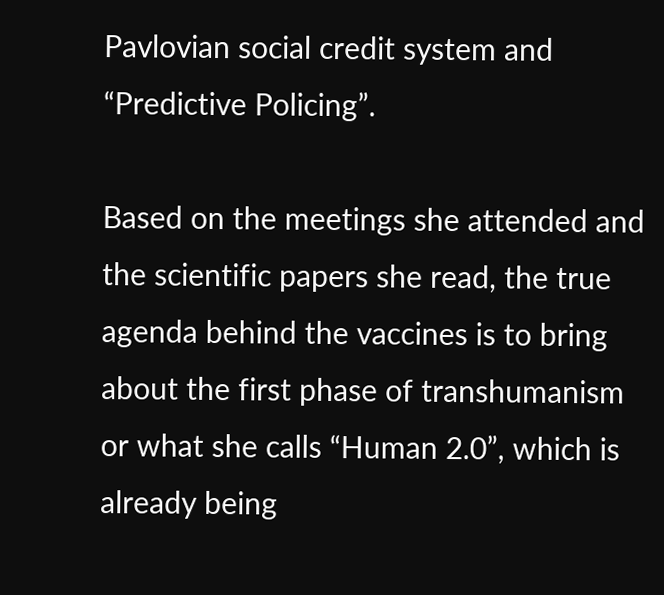Pavlovian social credit system and “Predictive Policing”.

Based on the meetings she attended and the scientific papers she read, the true agenda behind the vaccines is to bring about the first phase of transhumanism or what she calls “Human 2.0”, which is already being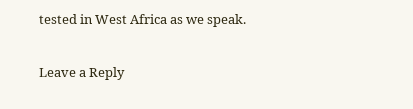tested in West Africa as we speak.

Leave a Reply